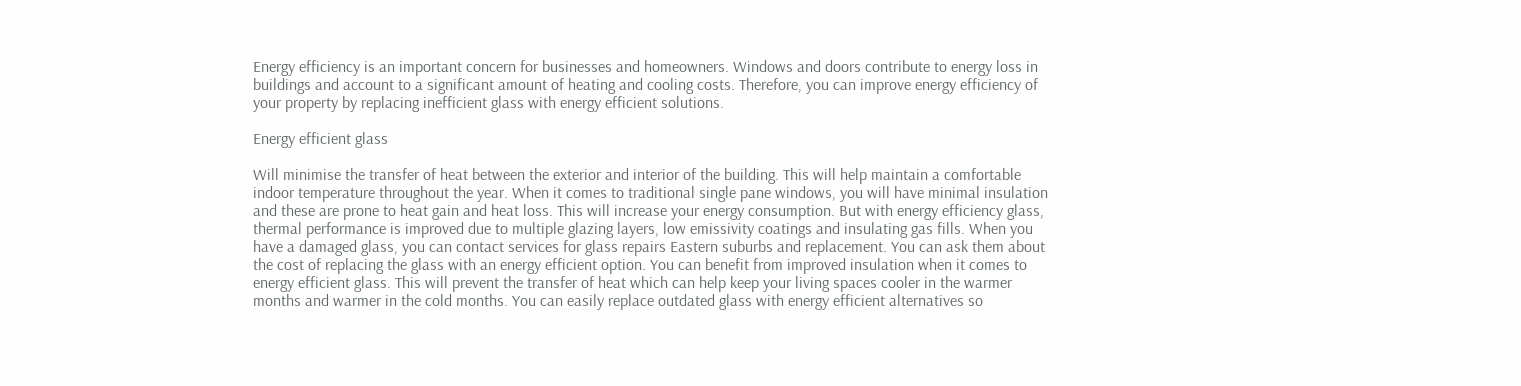Energy efficiency is an important concern for businesses and homeowners. Windows and doors contribute to energy loss in buildings and account to a significant amount of heating and cooling costs. Therefore, you can improve energy efficiency of your property by replacing inefficient glass with energy efficient solutions.

Energy efficient glass

Will minimise the transfer of heat between the exterior and interior of the building. This will help maintain a comfortable indoor temperature throughout the year. When it comes to traditional single pane windows, you will have minimal insulation and these are prone to heat gain and heat loss. This will increase your energy consumption. But with energy efficiency glass, thermal performance is improved due to multiple glazing layers, low emissivity coatings and insulating gas fills. When you have a damaged glass, you can contact services for glass repairs Eastern suburbs and replacement. You can ask them about the cost of replacing the glass with an energy efficient option. You can benefit from improved insulation when it comes to energy efficient glass. This will prevent the transfer of heat which can help keep your living spaces cooler in the warmer months and warmer in the cold months. You can easily replace outdated glass with energy efficient alternatives so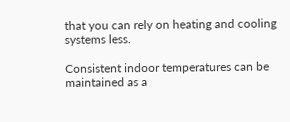that you can rely on heating and cooling systems less.

Consistent indoor temperatures can be maintained as a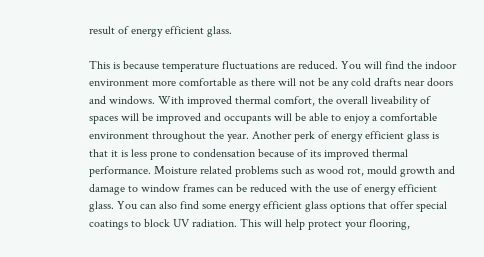result of energy efficient glass.

This is because temperature fluctuations are reduced. You will find the indoor environment more comfortable as there will not be any cold drafts near doors and windows. With improved thermal comfort, the overall liveability of spaces will be improved and occupants will be able to enjoy a comfortable environment throughout the year. Another perk of energy efficient glass is that it is less prone to condensation because of its improved thermal performance. Moisture related problems such as wood rot, mould growth and damage to window frames can be reduced with the use of energy efficient glass. You can also find some energy efficient glass options that offer special coatings to block UV radiation. This will help protect your flooring,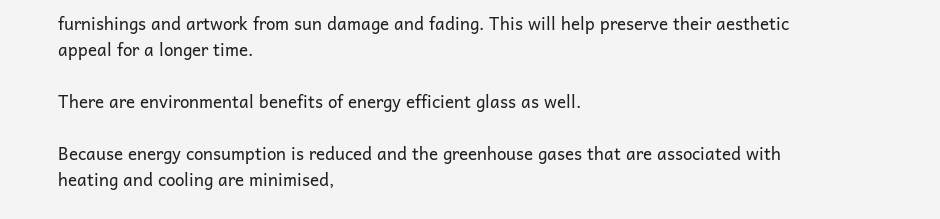furnishings and artwork from sun damage and fading. This will help preserve their aesthetic appeal for a longer time.

There are environmental benefits of energy efficient glass as well.

Because energy consumption is reduced and the greenhouse gases that are associated with heating and cooling are minimised,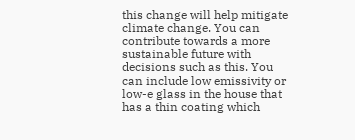this change will help mitigate climate change. You can contribute towards a more sustainable future with decisions such as this. You can include low emissivity or low-e glass in the house that has a thin coating which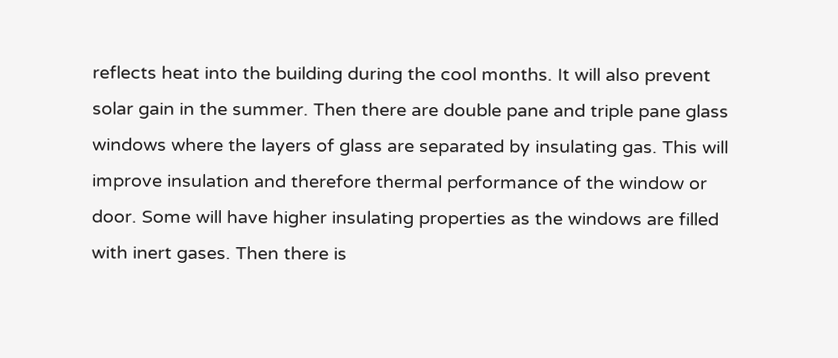reflects heat into the building during the cool months. It will also prevent solar gain in the summer. Then there are double pane and triple pane glass windows where the layers of glass are separated by insulating gas. This will improve insulation and therefore thermal performance of the window or door. Some will have higher insulating properties as the windows are filled with inert gases. Then there is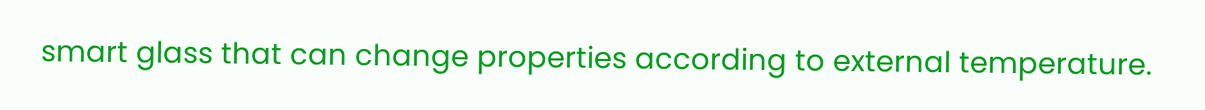smart glass that can change properties according to external temperature.